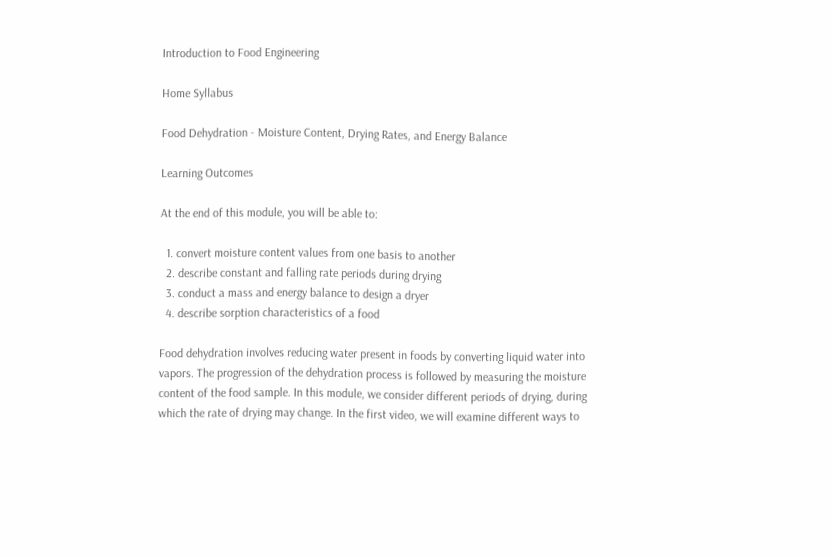Introduction to Food Engineering

Home Syllabus

Food Dehydration - Moisture Content, Drying Rates, and Energy Balance

Learning Outcomes

At the end of this module, you will be able to:

  1. convert moisture content values from one basis to another
  2. describe constant and falling rate periods during drying
  3. conduct a mass and energy balance to design a dryer
  4. describe sorption characteristics of a food

Food dehydration involves reducing water present in foods by converting liquid water into vapors. The progression of the dehydration process is followed by measuring the moisture content of the food sample. In this module, we consider different periods of drying, during which the rate of drying may change. In the first video, we will examine different ways to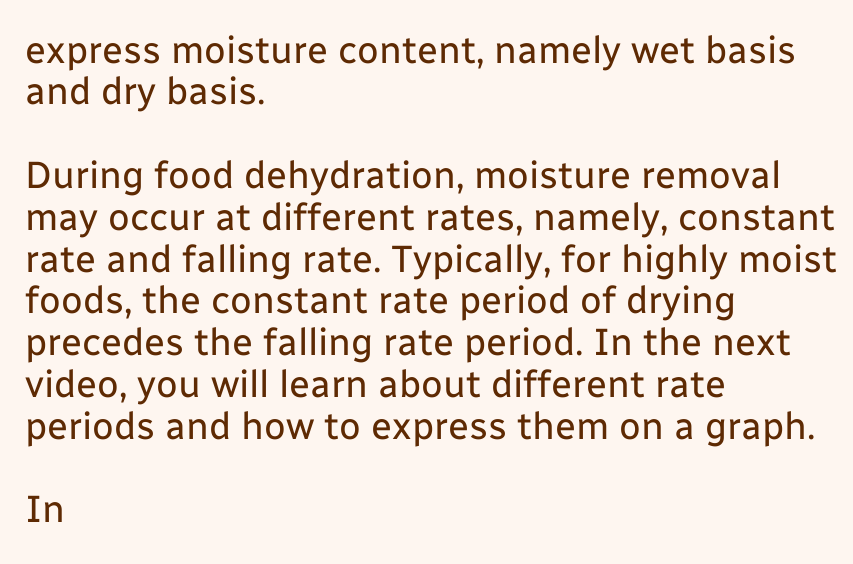express moisture content, namely wet basis and dry basis.

During food dehydration, moisture removal may occur at different rates, namely, constant rate and falling rate. Typically, for highly moist foods, the constant rate period of drying precedes the falling rate period. In the next video, you will learn about different rate periods and how to express them on a graph.

In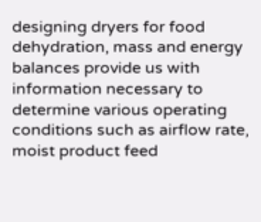designing dryers for food dehydration, mass and energy balances provide us with information necessary to determine various operating conditions such as airflow rate, moist product feed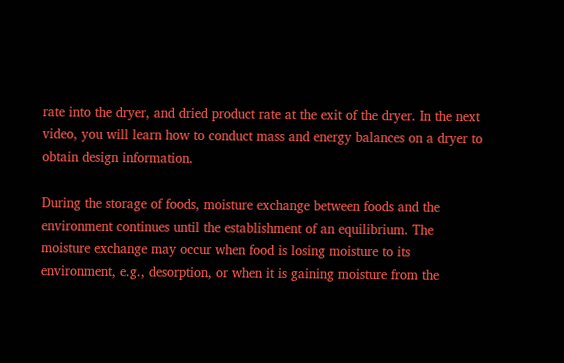rate into the dryer, and dried product rate at the exit of the dryer. In the next video, you will learn how to conduct mass and energy balances on a dryer to obtain design information.

During the storage of foods, moisture exchange between foods and the environment continues until the establishment of an equilibrium. The moisture exchange may occur when food is losing moisture to its environment, e.g., desorption, or when it is gaining moisture from the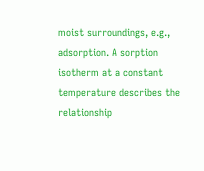moist surroundings, e.g., adsorption. A sorption isotherm at a constant temperature describes the relationship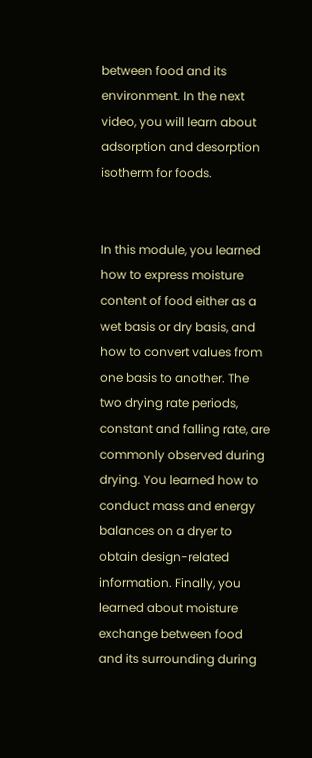between food and its environment. In the next video, you will learn about adsorption and desorption isotherm for foods.


In this module, you learned how to express moisture content of food either as a wet basis or dry basis, and how to convert values from one basis to another. The two drying rate periods, constant and falling rate, are commonly observed during drying. You learned how to conduct mass and energy balances on a dryer to obtain design-related information. Finally, you learned about moisture exchange between food and its surrounding during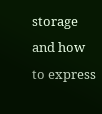storage and how to express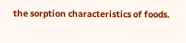the sorption characteristics of foods.